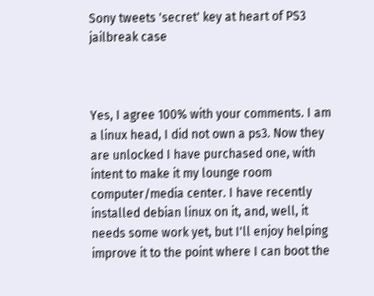Sony tweets 'secret' key at heart of PS3 jailbreak case



Yes, I agree 100% with your comments. I am a linux head, I did not own a ps3. Now they are unlocked I have purchased one, with intent to make it my lounge room computer/media center. I have recently installed debian linux on it, and, well, it needs some work yet, but I'll enjoy helping improve it to the point where I can boot the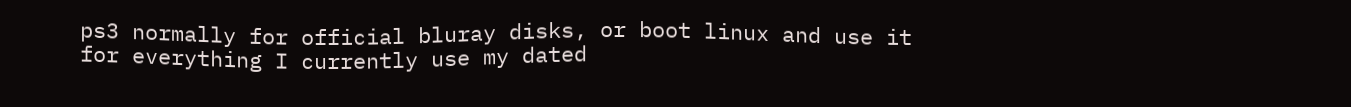ps3 normally for official bluray disks, or boot linux and use it for everything I currently use my dated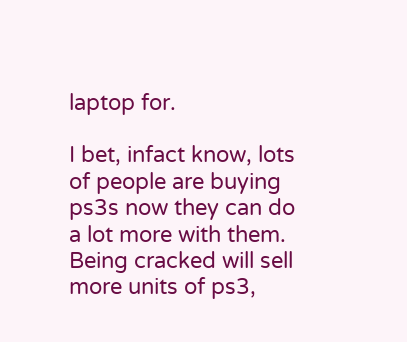laptop for.

I bet, infact know, lots of people are buying ps3s now they can do a lot more with them. Being cracked will sell more units of ps3,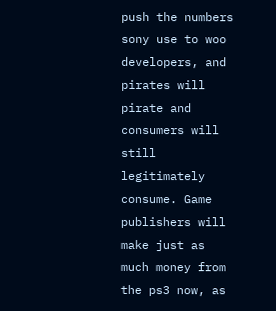push the numbers sony use to woo developers, and pirates will pirate and consumers will still legitimately consume. Game publishers will make just as much money from the ps3 now, as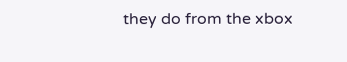they do from the xbox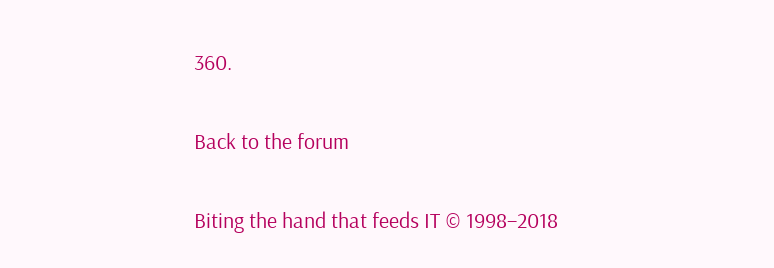360.


Back to the forum


Biting the hand that feeds IT © 1998–2018